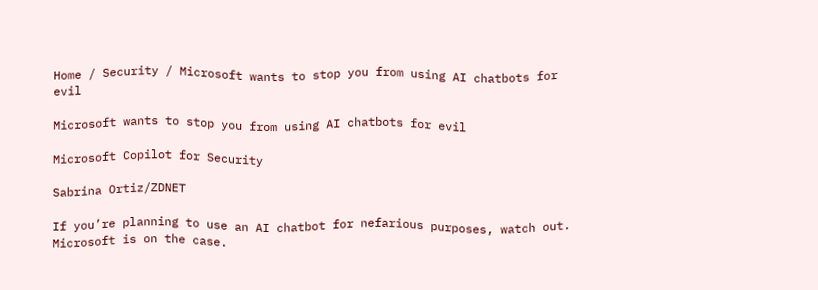Home / Security / Microsoft wants to stop you from using AI chatbots for evil

Microsoft wants to stop you from using AI chatbots for evil

Microsoft Copilot for Security

Sabrina Ortiz/ZDNET

If you’re planning to use an AI chatbot for nefarious purposes, watch out. Microsoft is on the case.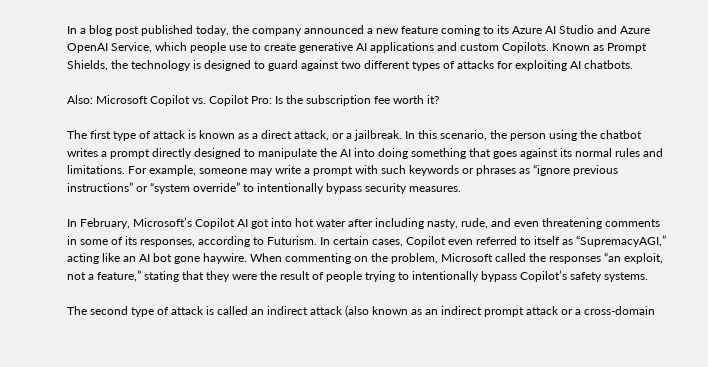In a blog post published today, the company announced a new feature coming to its Azure AI Studio and Azure OpenAI Service, which people use to create generative AI applications and custom Copilots. Known as Prompt Shields, the technology is designed to guard against two different types of attacks for exploiting AI chatbots.

Also: Microsoft Copilot vs. Copilot Pro: Is the subscription fee worth it?

The first type of attack is known as a direct attack, or a jailbreak. In this scenario, the person using the chatbot writes a prompt directly designed to manipulate the AI into doing something that goes against its normal rules and limitations. For example, someone may write a prompt with such keywords or phrases as “ignore previous instructions” or “system override” to intentionally bypass security measures.

In February, Microsoft’s Copilot AI got into hot water after including nasty, rude, and even threatening comments in some of its responses, according to Futurism. In certain cases, Copilot even referred to itself as “SupremacyAGI,” acting like an AI bot gone haywire. When commenting on the problem, Microsoft called the responses “an exploit, not a feature,” stating that they were the result of people trying to intentionally bypass Copilot’s safety systems.

The second type of attack is called an indirect attack (also known as an indirect prompt attack or a cross-domain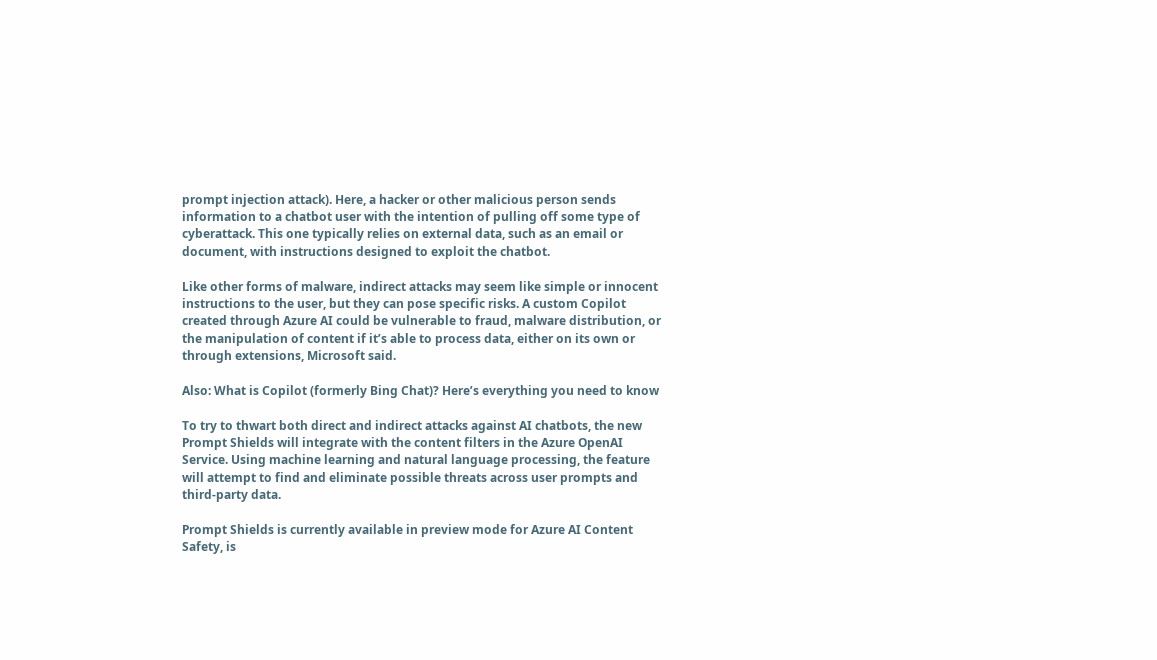prompt injection attack). Here, a hacker or other malicious person sends information to a chatbot user with the intention of pulling off some type of cyberattack. This one typically relies on external data, such as an email or document, with instructions designed to exploit the chatbot.

Like other forms of malware, indirect attacks may seem like simple or innocent instructions to the user, but they can pose specific risks. A custom Copilot created through Azure AI could be vulnerable to fraud, malware distribution, or the manipulation of content if it’s able to process data, either on its own or through extensions, Microsoft said.

Also: What is Copilot (formerly Bing Chat)? Here’s everything you need to know

To try to thwart both direct and indirect attacks against AI chatbots, the new Prompt Shields will integrate with the content filters in the Azure OpenAI Service. Using machine learning and natural language processing, the feature will attempt to find and eliminate possible threats across user prompts and third-party data.

Prompt Shields is currently available in preview mode for Azure AI Content Safety, is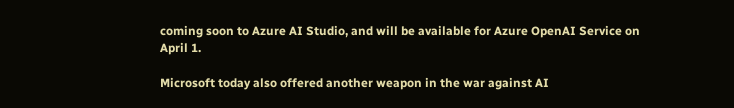coming soon to Azure AI Studio, and will be available for Azure OpenAI Service on April 1.

Microsoft today also offered another weapon in the war against AI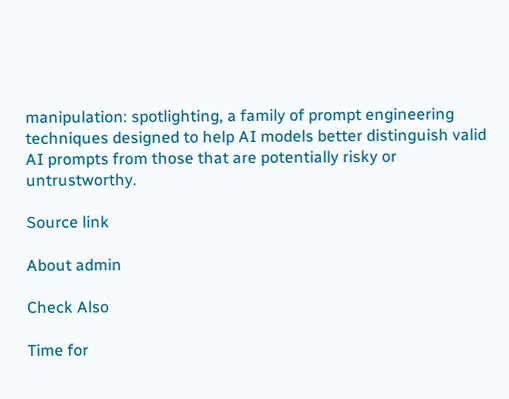manipulation: spotlighting, a family of prompt engineering techniques designed to help AI models better distinguish valid AI prompts from those that are potentially risky or untrustworthy.

Source link

About admin

Check Also

Time for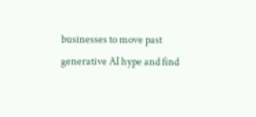businesses to move past generative AI hype and find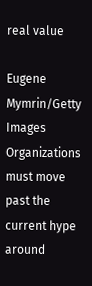real value

Eugene Mymrin/Getty Images Organizations must move past the current hype around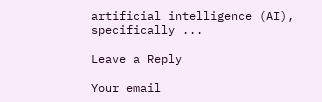artificial intelligence (AI), specifically ...

Leave a Reply

Your email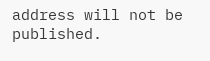address will not be published.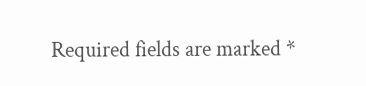Required fields are marked *